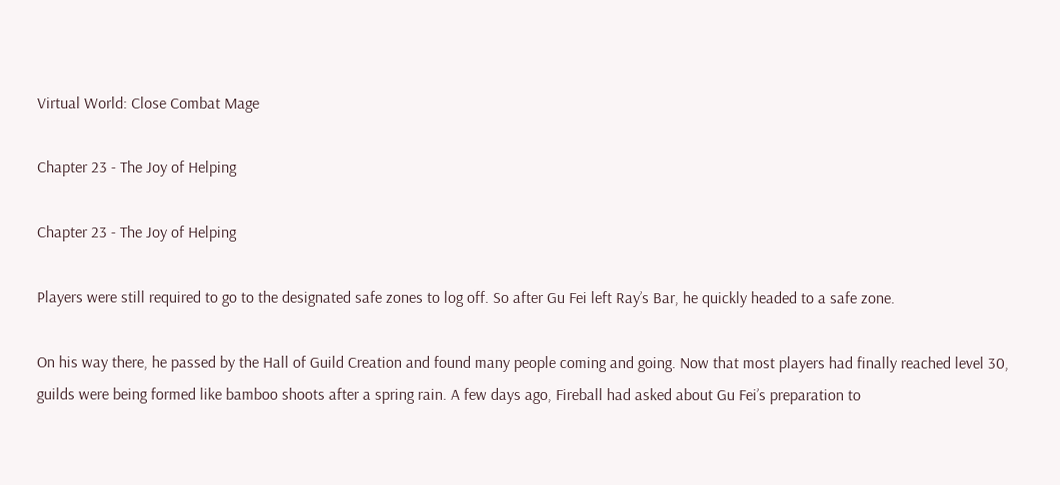Virtual World: Close Combat Mage

Chapter 23 - The Joy of Helping

Chapter 23 - The Joy of Helping

Players were still required to go to the designated safe zones to log off. So after Gu Fei left Ray’s Bar, he quickly headed to a safe zone.

On his way there, he passed by the Hall of Guild Creation and found many people coming and going. Now that most players had finally reached level 30, guilds were being formed like bamboo shoots after a spring rain. A few days ago, Fireball had asked about Gu Fei’s preparation to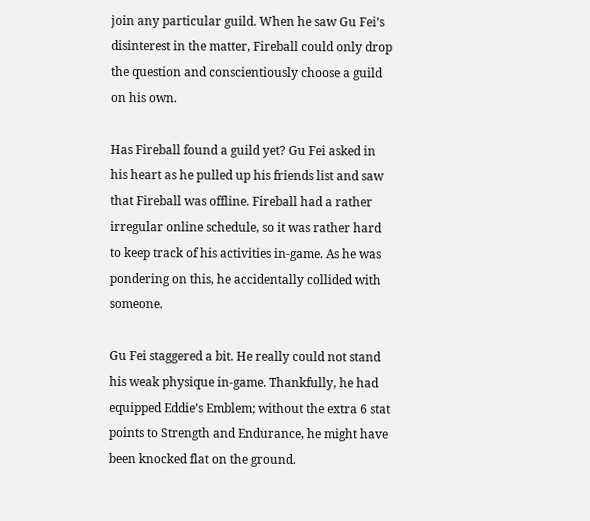join any particular guild. When he saw Gu Fei’s disinterest in the matter, Fireball could only drop the question and conscientiously choose a guild on his own.

Has Fireball found a guild yet? Gu Fei asked in his heart as he pulled up his friends list and saw that Fireball was offline. Fireball had a rather irregular online schedule, so it was rather hard to keep track of his activities in-game. As he was pondering on this, he accidentally collided with someone.

Gu Fei staggered a bit. He really could not stand his weak physique in-game. Thankfully, he had equipped Eddie’s Emblem; without the extra 6 stat points to Strength and Endurance, he might have been knocked flat on the ground.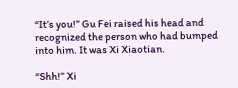“It’s you!” Gu Fei raised his head and recognized the person who had bumped into him. It was Xi Xiaotian.

“Shh!” Xi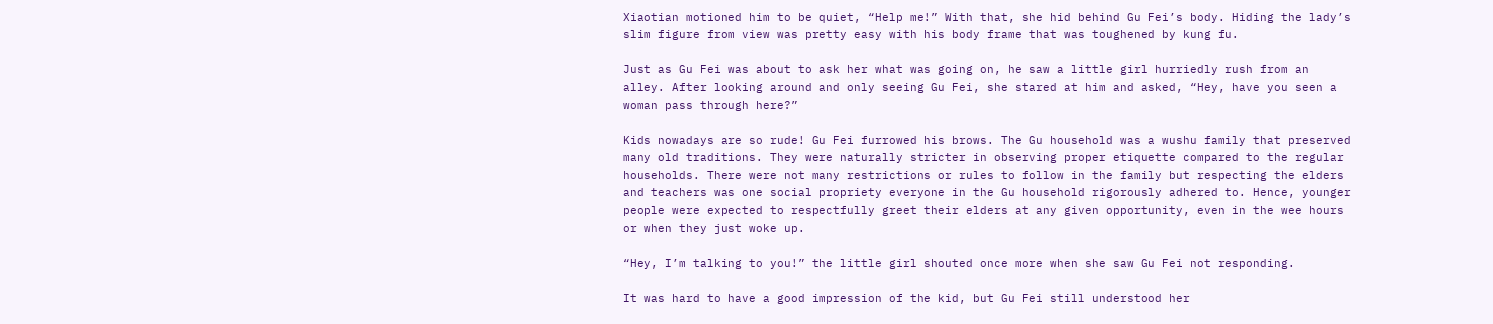Xiaotian motioned him to be quiet, “Help me!” With that, she hid behind Gu Fei’s body. Hiding the lady’s slim figure from view was pretty easy with his body frame that was toughened by kung fu.

Just as Gu Fei was about to ask her what was going on, he saw a little girl hurriedly rush from an alley. After looking around and only seeing Gu Fei, she stared at him and asked, “Hey, have you seen a woman pass through here?”

Kids nowadays are so rude! Gu Fei furrowed his brows. The Gu household was a wushu family that preserved many old traditions. They were naturally stricter in observing proper etiquette compared to the regular households. There were not many restrictions or rules to follow in the family but respecting the elders and teachers was one social propriety everyone in the Gu household rigorously adhered to. Hence, younger people were expected to respectfully greet their elders at any given opportunity, even in the wee hours or when they just woke up.

“Hey, I’m talking to you!” the little girl shouted once more when she saw Gu Fei not responding.

It was hard to have a good impression of the kid, but Gu Fei still understood her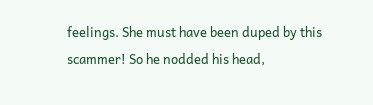feelings. She must have been duped by this scammer! So he nodded his head,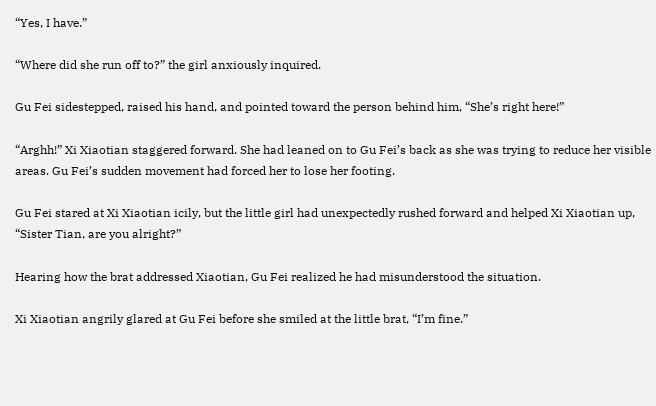“Yes, I have.”

“Where did she run off to?” the girl anxiously inquired.

Gu Fei sidestepped, raised his hand, and pointed toward the person behind him, “She’s right here!”

“Arghh!” Xi Xiaotian staggered forward. She had leaned on to Gu Fei’s back as she was trying to reduce her visible areas. Gu Fei’s sudden movement had forced her to lose her footing.

Gu Fei stared at Xi Xiaotian icily, but the little girl had unexpectedly rushed forward and helped Xi Xiaotian up, “Sister Tian, are you alright?”

Hearing how the brat addressed Xiaotian, Gu Fei realized he had misunderstood the situation.

Xi Xiaotian angrily glared at Gu Fei before she smiled at the little brat, “I’m fine.”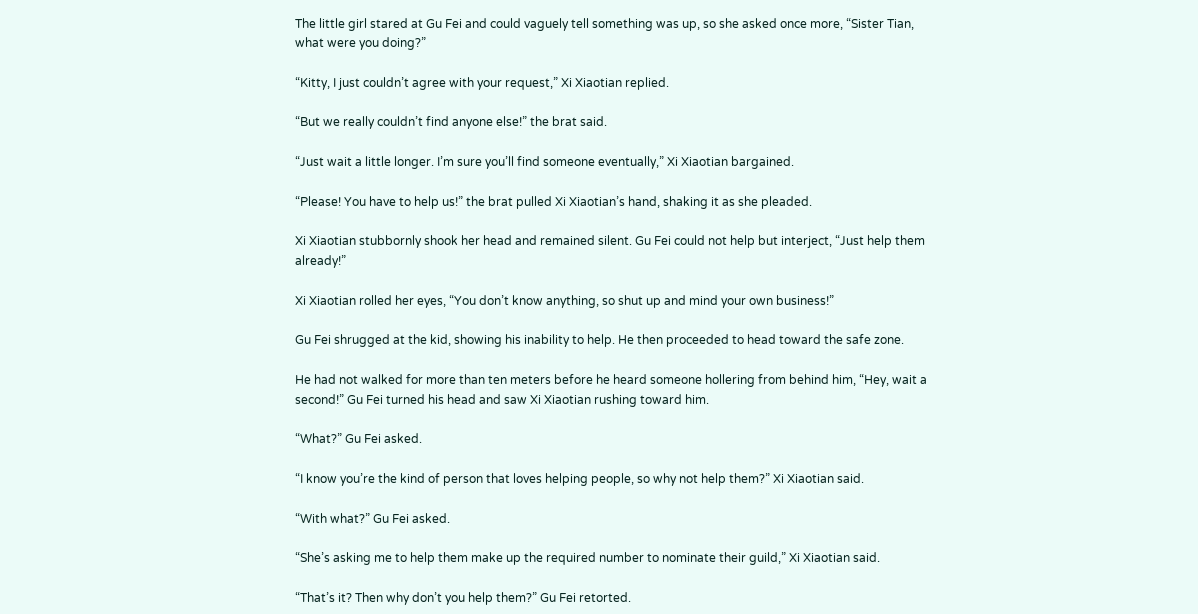The little girl stared at Gu Fei and could vaguely tell something was up, so she asked once more, “Sister Tian, what were you doing?”

“Kitty, I just couldn’t agree with your request,” Xi Xiaotian replied.

“But we really couldn’t find anyone else!” the brat said.

“Just wait a little longer. I’m sure you’ll find someone eventually,” Xi Xiaotian bargained.

“Please! You have to help us!” the brat pulled Xi Xiaotian’s hand, shaking it as she pleaded.

Xi Xiaotian stubbornly shook her head and remained silent. Gu Fei could not help but interject, “Just help them already!”

Xi Xiaotian rolled her eyes, “You don’t know anything, so shut up and mind your own business!”

Gu Fei shrugged at the kid, showing his inability to help. He then proceeded to head toward the safe zone.

He had not walked for more than ten meters before he heard someone hollering from behind him, “Hey, wait a second!” Gu Fei turned his head and saw Xi Xiaotian rushing toward him.

“What?” Gu Fei asked.

“I know you’re the kind of person that loves helping people, so why not help them?” Xi Xiaotian said.

“With what?” Gu Fei asked.

“She’s asking me to help them make up the required number to nominate their guild,” Xi Xiaotian said.

“That’s it? Then why don’t you help them?” Gu Fei retorted.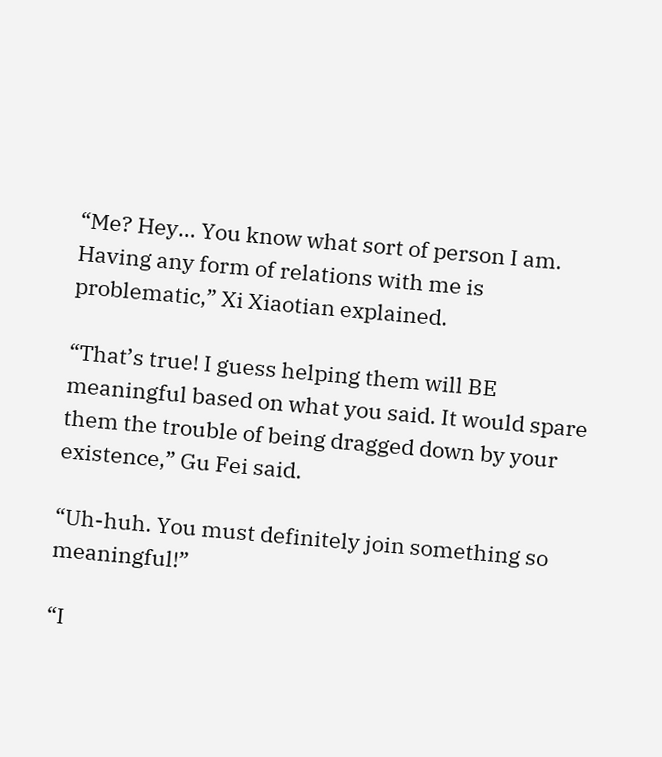“Me? Hey… You know what sort of person I am. Having any form of relations with me is problematic,” Xi Xiaotian explained.

“That’s true! I guess helping them will BE meaningful based on what you said. It would spare them the trouble of being dragged down by your existence,” Gu Fei said.

“Uh-huh. You must definitely join something so meaningful!”

“I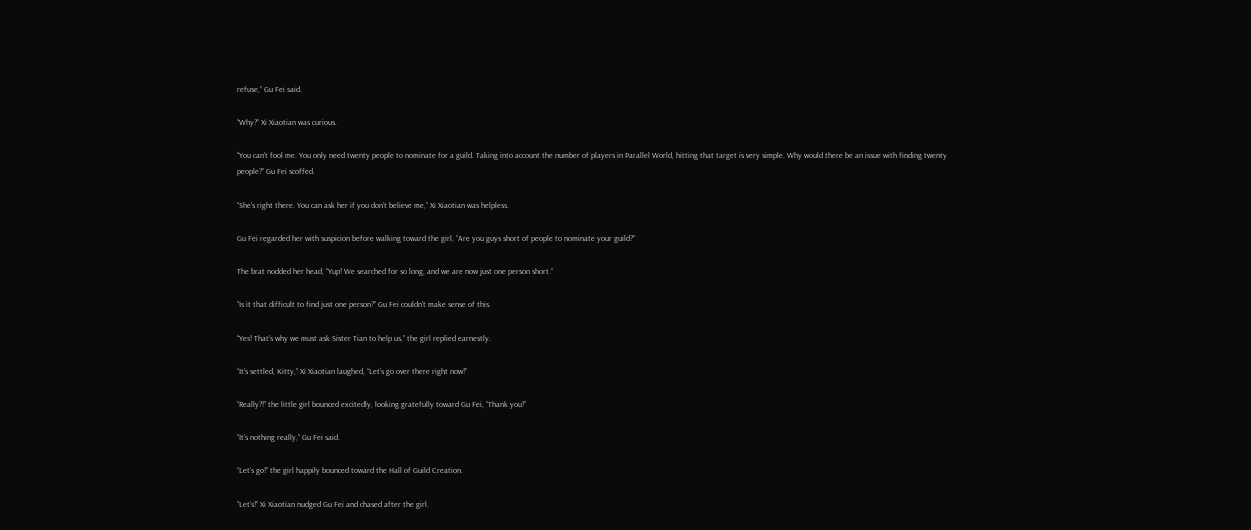refuse,” Gu Fei said.

“Why?” Xi Xiaotian was curious.

“You can’t fool me. You only need twenty people to nominate for a guild. Taking into account the number of players in Parallel World, hitting that target is very simple. Why would there be an issue with finding twenty people?” Gu Fei scoffed.

“She’s right there. You can ask her if you don’t believe me,” Xi Xiaotian was helpless.

Gu Fei regarded her with suspicion before walking toward the girl, “Are you guys short of people to nominate your guild?”

The brat nodded her head, “Yup! We searched for so long, and we are now just one person short.”

“Is it that difficult to find just one person?” Gu Fei couldn’t make sense of this.

“Yes! That’s why we must ask Sister Tian to help us,” the girl replied earnestly.

“It’s settled, Kitty,” Xi Xiaotian laughed, “Let’s go over there right now!”

“Really?!” the little girl bounced excitedly, looking gratefully toward Gu Fei, “Thank you!”

“It’s nothing really,” Gu Fei said.

“Let’s go!” the girl happily bounced toward the Hall of Guild Creation.

“Let’s!” Xi Xiaotian nudged Gu Fei and chased after the girl.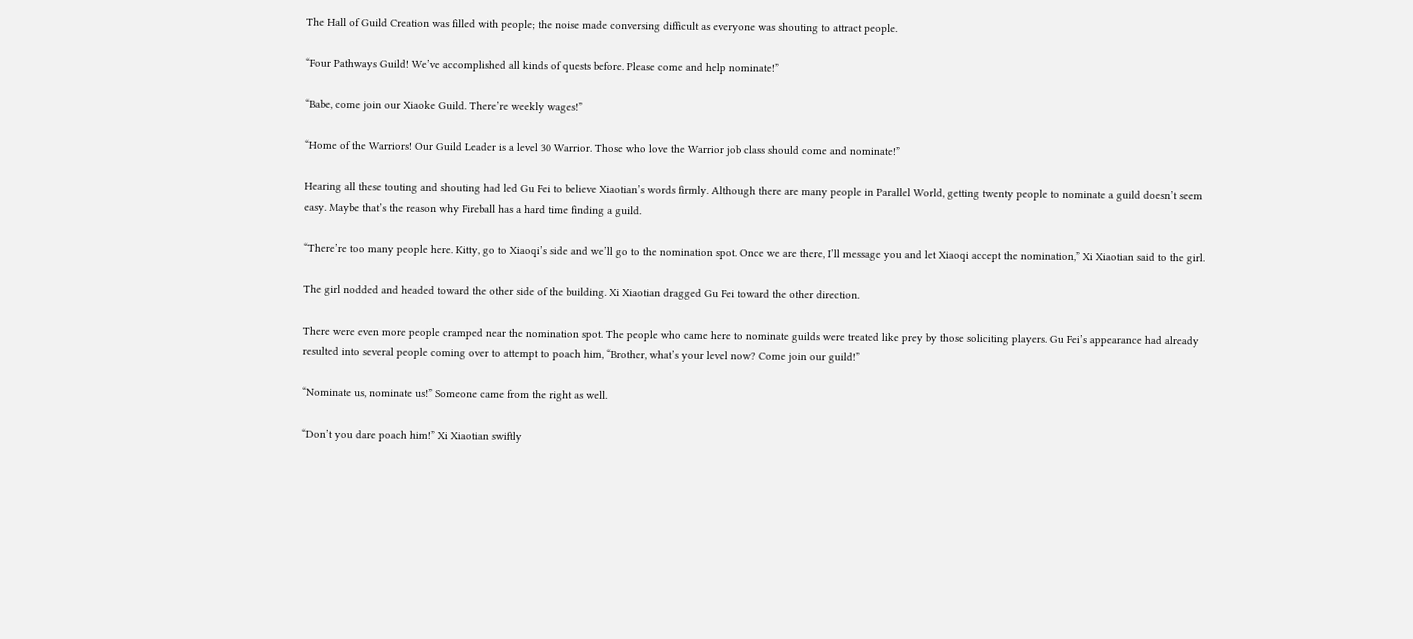The Hall of Guild Creation was filled with people; the noise made conversing difficult as everyone was shouting to attract people.

“Four Pathways Guild! We’ve accomplished all kinds of quests before. Please come and help nominate!”

“Babe, come join our Xiaoke Guild. There’re weekly wages!”

“Home of the Warriors! Our Guild Leader is a level 30 Warrior. Those who love the Warrior job class should come and nominate!”

Hearing all these touting and shouting had led Gu Fei to believe Xiaotian’s words firmly. Although there are many people in Parallel World, getting twenty people to nominate a guild doesn’t seem easy. Maybe that’s the reason why Fireball has a hard time finding a guild.

“There’re too many people here. Kitty, go to Xiaoqi’s side and we’ll go to the nomination spot. Once we are there, I’ll message you and let Xiaoqi accept the nomination,” Xi Xiaotian said to the girl.

The girl nodded and headed toward the other side of the building. Xi Xiaotian dragged Gu Fei toward the other direction.

There were even more people cramped near the nomination spot. The people who came here to nominate guilds were treated like prey by those soliciting players. Gu Fei’s appearance had already resulted into several people coming over to attempt to poach him, “Brother, what’s your level now? Come join our guild!”

“Nominate us, nominate us!” Someone came from the right as well.

“Don’t you dare poach him!” Xi Xiaotian swiftly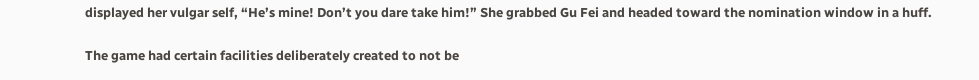displayed her vulgar self, “He’s mine! Don’t you dare take him!” She grabbed Gu Fei and headed toward the nomination window in a huff.

The game had certain facilities deliberately created to not be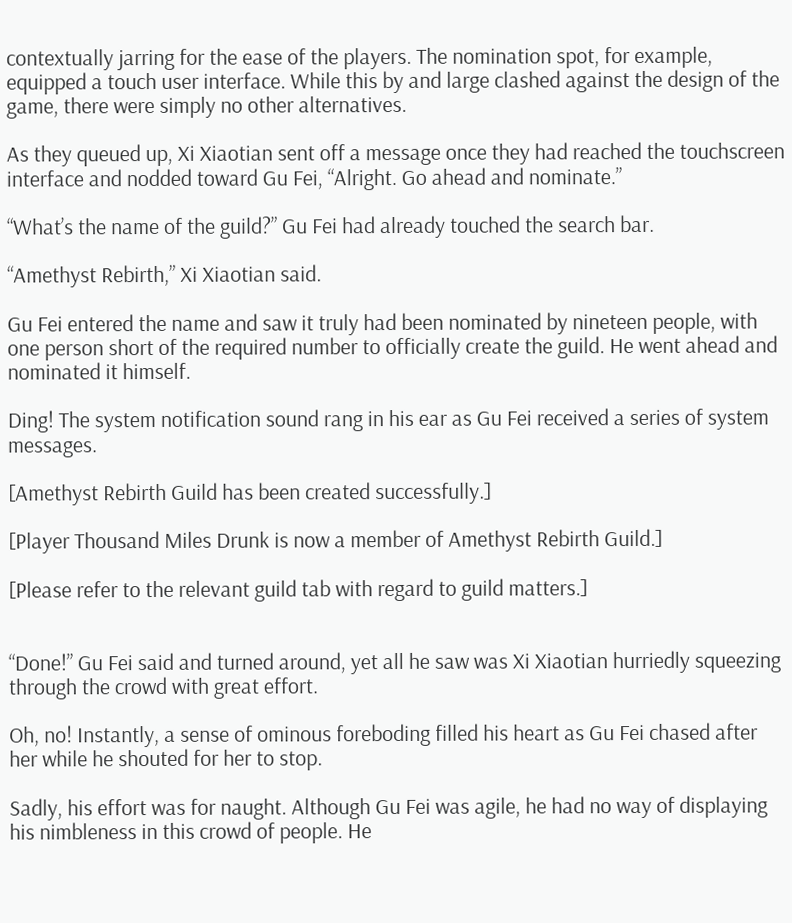contextually jarring for the ease of the players. The nomination spot, for example, equipped a touch user interface. While this by and large clashed against the design of the game, there were simply no other alternatives.

As they queued up, Xi Xiaotian sent off a message once they had reached the touchscreen interface and nodded toward Gu Fei, “Alright. Go ahead and nominate.”

“What’s the name of the guild?” Gu Fei had already touched the search bar.

“Amethyst Rebirth,” Xi Xiaotian said.

Gu Fei entered the name and saw it truly had been nominated by nineteen people, with one person short of the required number to officially create the guild. He went ahead and nominated it himself.

Ding! The system notification sound rang in his ear as Gu Fei received a series of system messages.

[Amethyst Rebirth Guild has been created successfully.]

[Player Thousand Miles Drunk is now a member of Amethyst Rebirth Guild.]

[Please refer to the relevant guild tab with regard to guild matters.]


“Done!” Gu Fei said and turned around, yet all he saw was Xi Xiaotian hurriedly squeezing through the crowd with great effort.

Oh, no! Instantly, a sense of ominous foreboding filled his heart as Gu Fei chased after her while he shouted for her to stop.

Sadly, his effort was for naught. Although Gu Fei was agile, he had no way of displaying his nimbleness in this crowd of people. He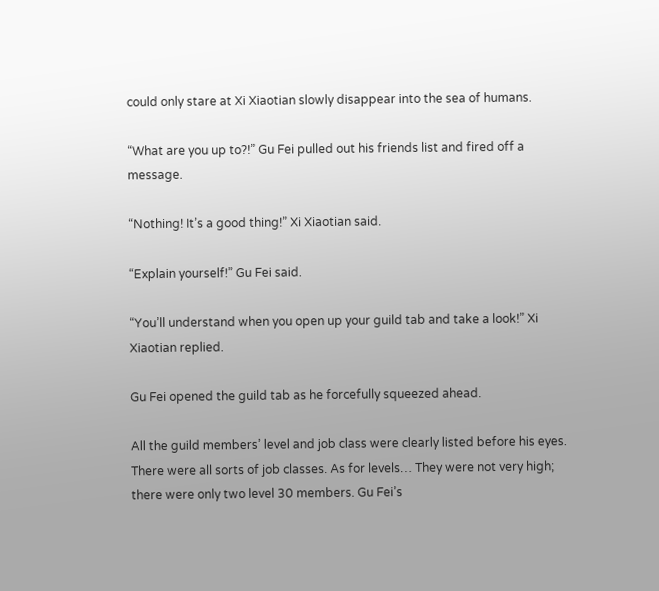could only stare at Xi Xiaotian slowly disappear into the sea of humans.

“What are you up to?!” Gu Fei pulled out his friends list and fired off a message.

“Nothing! It’s a good thing!” Xi Xiaotian said.

“Explain yourself!” Gu Fei said.

“You’ll understand when you open up your guild tab and take a look!” Xi Xiaotian replied.

Gu Fei opened the guild tab as he forcefully squeezed ahead.

All the guild members’ level and job class were clearly listed before his eyes. There were all sorts of job classes. As for levels… They were not very high; there were only two level 30 members. Gu Fei’s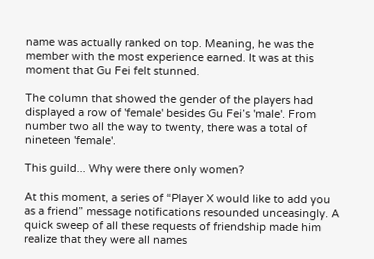name was actually ranked on top. Meaning, he was the member with the most experience earned. It was at this moment that Gu Fei felt stunned.

The column that showed the gender of the players had displayed a row of 'female' besides Gu Fei’s 'male'. From number two all the way to twenty, there was a total of nineteen 'female'.

This guild... Why were there only women?

At this moment, a series of “Player X would like to add you as a friend” message notifications resounded unceasingly. A quick sweep of all these requests of friendship made him realize that they were all names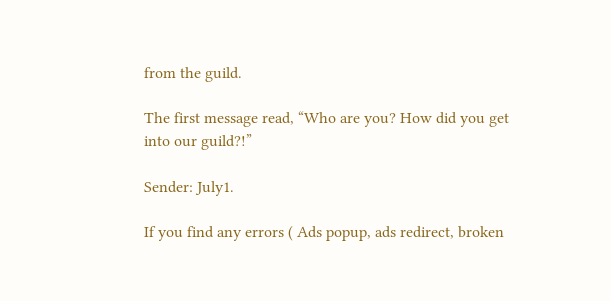from the guild.

The first message read, “Who are you? How did you get into our guild?!”

Sender: July1.

If you find any errors ( Ads popup, ads redirect, broken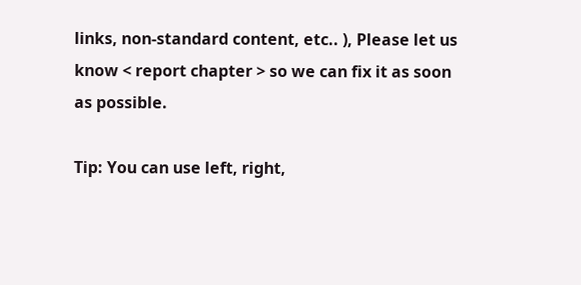links, non-standard content, etc.. ), Please let us know < report chapter > so we can fix it as soon as possible.

Tip: You can use left, right,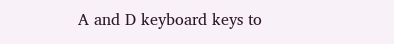A and D keyboard keys to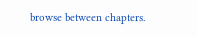browse between chapters.